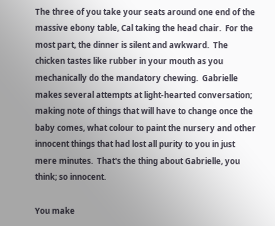The three of you take your seats around one end of the massive ebony table, Cal taking the head chair.  For the most part, the dinner is silent and awkward.  The chicken tastes like rubber in your mouth as you mechanically do the mandatory chewing.  Gabrielle makes several attempts at light-hearted conversation; making note of things that will have to change once the baby comes, what colour to paint the nursery and other innocent things that had lost all purity to you in just mere minutes.  That's the thing about Gabrielle, you think; so innocent.

You make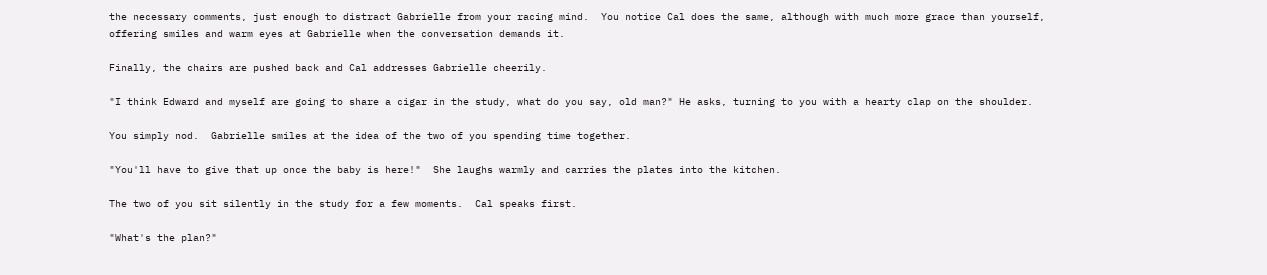the necessary comments, just enough to distract Gabrielle from your racing mind.  You notice Cal does the same, although with much more grace than yourself, offering smiles and warm eyes at Gabrielle when the conversation demands it.

Finally, the chairs are pushed back and Cal addresses Gabrielle cheerily.

"I think Edward and myself are going to share a cigar in the study, what do you say, old man?" He asks, turning to you with a hearty clap on the shoulder.

You simply nod.  Gabrielle smiles at the idea of the two of you spending time together.

"You'll have to give that up once the baby is here!"  She laughs warmly and carries the plates into the kitchen.

The two of you sit silently in the study for a few moments.  Cal speaks first.

"What's the plan?"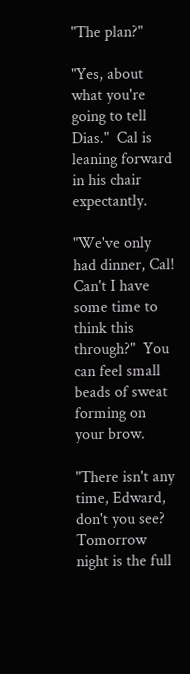"The plan?"

"Yes, about what you're going to tell Dias."  Cal is leaning forward in his chair expectantly.

"We've only had dinner, Cal!  Can't I have some time to think this through?"  You can feel small beads of sweat forming on your brow.

"There isn't any time, Edward, don't you see?  Tomorrow night is the full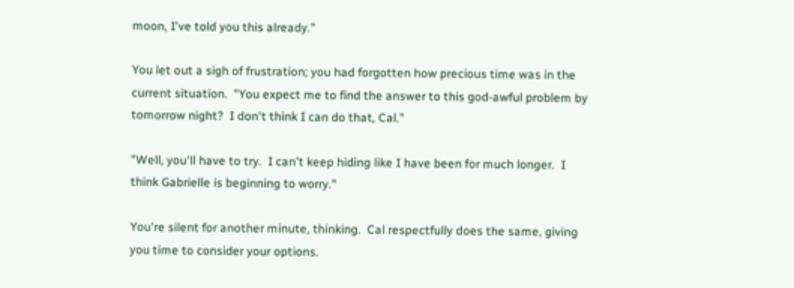moon, I've told you this already."

You let out a sigh of frustration; you had forgotten how precious time was in the current situation.  "You expect me to find the answer to this god-awful problem by tomorrow night?  I don't think I can do that, Cal."

"Well, you'll have to try.  I can't keep hiding like I have been for much longer.  I think Gabrielle is beginning to worry."

You're silent for another minute, thinking.  Cal respectfully does the same, giving you time to consider your options.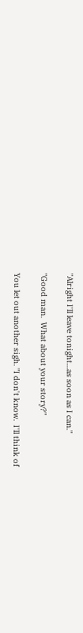"Alright I'll leave tonight...as soon as I can."

"Good man.  What about your story?"

You let out another sigh. "I don't know.  I'll think of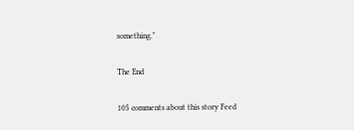something."

The End

105 comments about this story Feed